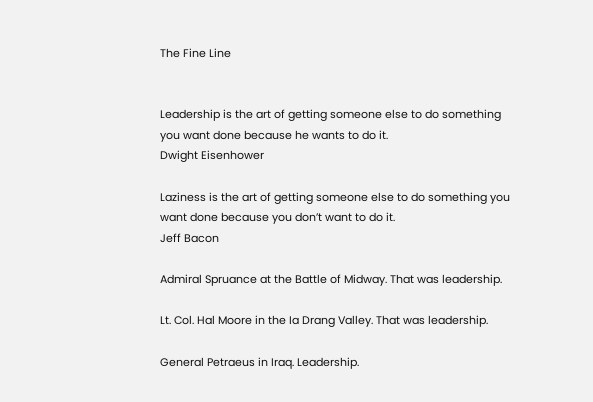The Fine Line


Leadership is the art of getting someone else to do something you want done because he wants to do it.
Dwight Eisenhower

Laziness is the art of getting someone else to do something you want done because you don’t want to do it.
Jeff Bacon

Admiral Spruance at the Battle of Midway. That was leadership.

Lt. Col. Hal Moore in the Ia Drang Valley. That was leadership.

General Petraeus in Iraq. Leadership.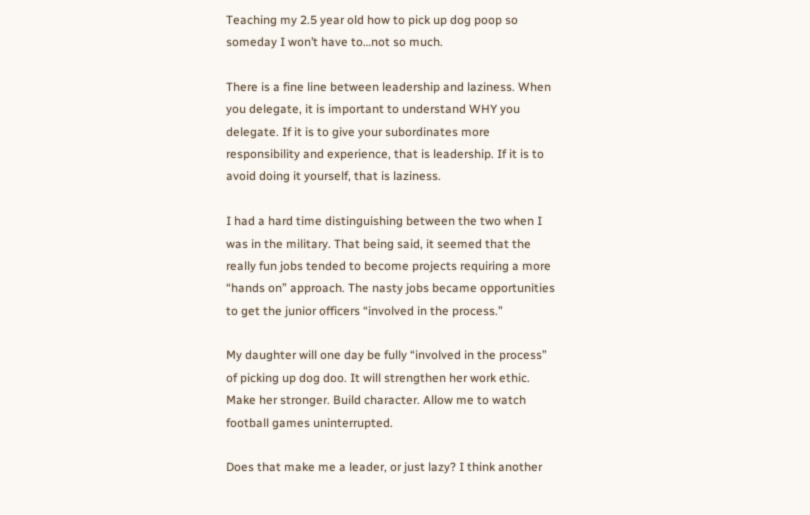Teaching my 2.5 year old how to pick up dog poop so someday I won’t have to…not so much.

There is a fine line between leadership and laziness. When you delegate, it is important to understand WHY you delegate. If it is to give your subordinates more responsibility and experience, that is leadership. If it is to avoid doing it yourself, that is laziness.

I had a hard time distinguishing between the two when I was in the military. That being said, it seemed that the really fun jobs tended to become projects requiring a more “hands on” approach. The nasty jobs became opportunities to get the junior officers “involved in the process.”

My daughter will one day be fully “involved in the process” of picking up dog doo. It will strengthen her work ethic. Make her stronger. Build character. Allow me to watch football games uninterrupted.

Does that make me a leader, or just lazy? I think another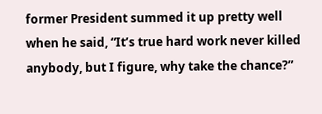former President summed it up pretty well when he said, “It’s true hard work never killed anybody, but I figure, why take the chance?”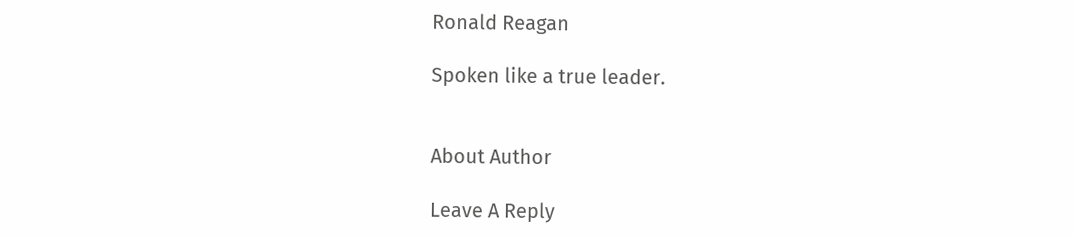Ronald Reagan

Spoken like a true leader.


About Author

Leave A Reply